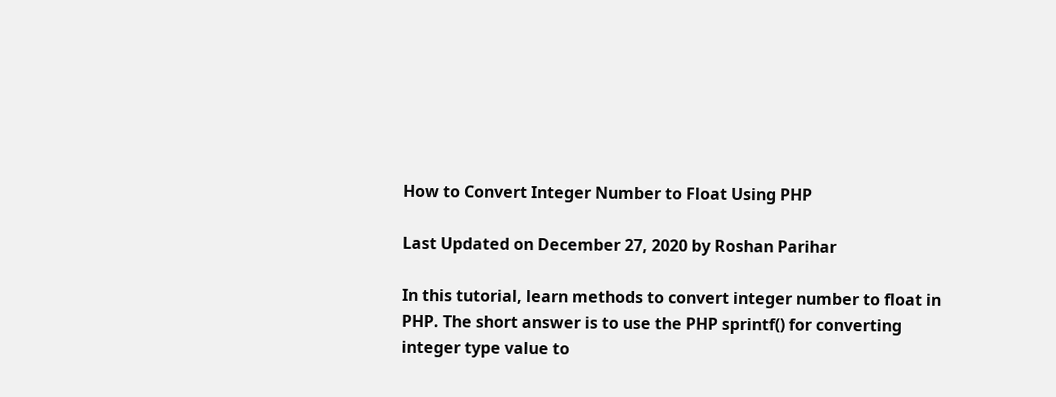How to Convert Integer Number to Float Using PHP

Last Updated on December 27, 2020 by Roshan Parihar

In this tutorial, learn methods to convert integer number to float in PHP. The short answer is to use the PHP sprintf() for converting integer type value to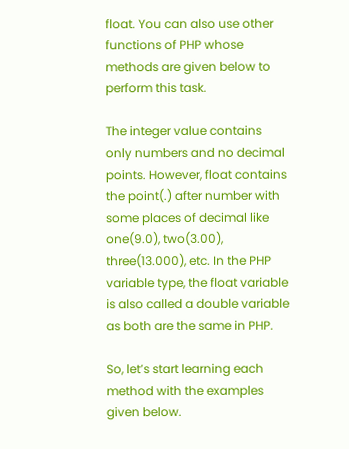float. You can also use other functions of PHP whose methods are given below to perform this task.

The integer value contains only numbers and no decimal points. However, float contains the point(.) after number with some places of decimal like one(9.0), two(3.00), three(13.000), etc. In the PHP variable type, the float variable is also called a double variable as both are the same in PHP.

So, let’s start learning each method with the examples given below.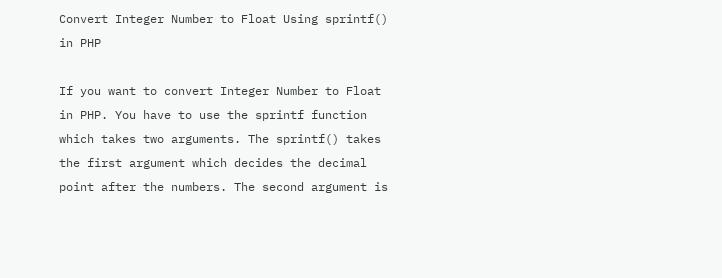Convert Integer Number to Float Using sprintf() in PHP

If you want to convert Integer Number to Float in PHP. You have to use the sprintf function which takes two arguments. The sprintf() takes the first argument which decides the decimal point after the numbers. The second argument is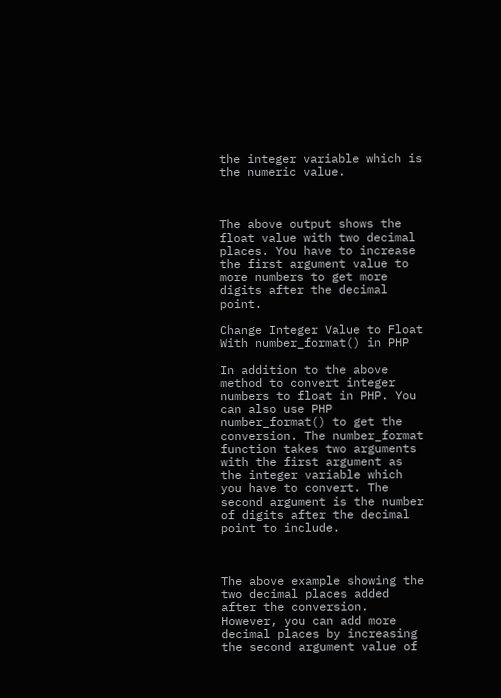the integer variable which is the numeric value.



The above output shows the float value with two decimal places. You have to increase the first argument value to more numbers to get more digits after the decimal point.

Change Integer Value to Float With number_format() in PHP

In addition to the above method to convert integer numbers to float in PHP. You can also use PHP number_format() to get the conversion. The number_format function takes two arguments with the first argument as the integer variable which you have to convert. The second argument is the number of digits after the decimal point to include.



The above example showing the two decimal places added after the conversion. However, you can add more decimal places by increasing the second argument value of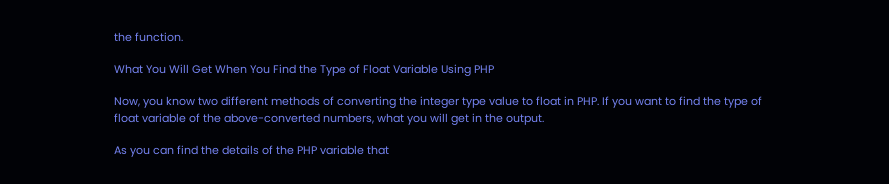the function.

What You Will Get When You Find the Type of Float Variable Using PHP

Now, you know two different methods of converting the integer type value to float in PHP. If you want to find the type of float variable of the above-converted numbers, what you will get in the output.

As you can find the details of the PHP variable that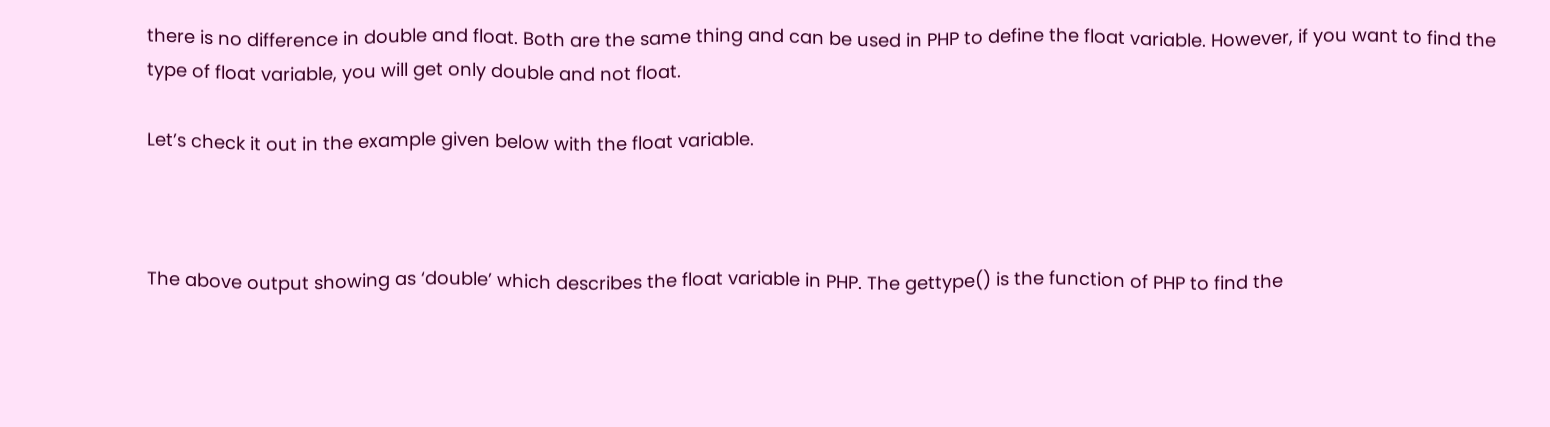there is no difference in double and float. Both are the same thing and can be used in PHP to define the float variable. However, if you want to find the type of float variable, you will get only double and not float.

Let’s check it out in the example given below with the float variable.



The above output showing as ‘double’ which describes the float variable in PHP. The gettype() is the function of PHP to find the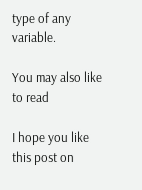type of any variable.

You may also like to read

I hope you like this post on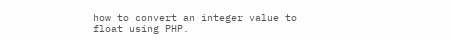how to convert an integer value to float using PHP.